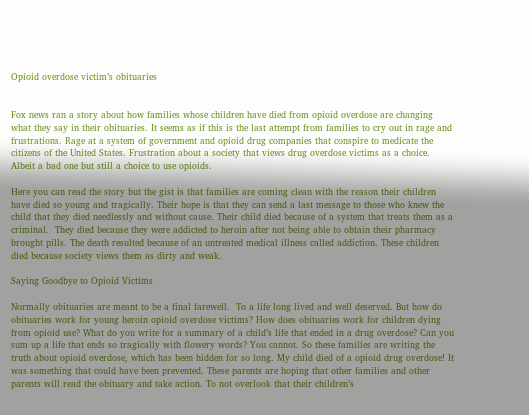Opioid overdose victim’s obituaries


Fox news ran a story about how families whose children have died from opioid overdose are changing what they say in their obituaries. It seems as if this is the last attempt from families to cry out in rage and frustrations. Rage at a system of government and opioid drug companies that conspire to medicate the citizens of the United States. Frustration about a society that views drug overdose victims as a choice. Albeit a bad one but still a choice to use opioids.

Here you can read the story but the gist is that families are coming clean with the reason their children have died so young and tragically. Their hope is that they can send a last message to those who knew the child that they died needlessly and without cause. Their child died because of a system that treats them as a criminal.  They died because they were addicted to heroin after not being able to obtain their pharmacy brought pills. The death resulted because of an untreated medical illness called addiction. These children died because society views them as dirty and weak.

Saying Goodbye to Opioid Victims

Normally obituaries are meant to be a final farewell.  To a life long lived and well deserved. But how do obituaries work for young heroin opioid overdose victims? How does obituaries work for children dying from opioid use? What do you write for a summary of a child’s life that ended in a drug overdose? Can you sum up a life that ends so tragically with flowery words? You cannot. So these families are writing the truth about opioid overdose, which has been hidden for so long. My child died of a opioid drug overdose! It was something that could have been prevented. These parents are hoping that other families and other parents will read the obituary and take action. To not overlook that their children’s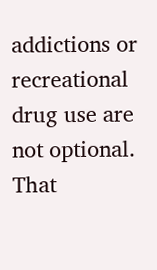addictions or recreational drug use are not optional.  That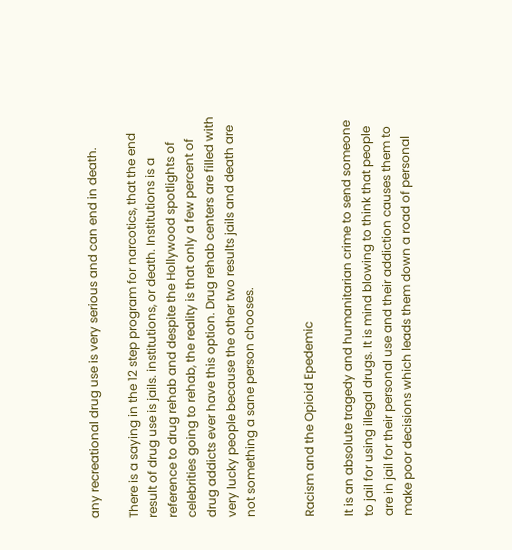any recreational drug use is very serious and can end in death.

There is a saying in the 12 step program for narcotics, that the end result of drug use is jails. institutions, or death. Institutions is a reference to drug rehab and despite the Hollywood spotlights of celebrities going to rehab, the reality is that only a few percent of drug addicts ever have this option. Drug rehab centers are filled with very lucky people because the other two results jails and death are not something a sane person chooses.


Racism and the Opioid Epedemic

It is an absolute tragedy and humanitarian crime to send someone to jail for using illegal drugs. It is mind blowing to think that people are in jail for their personal use and their addiction causes them to make poor decisions which leads them down a road of personal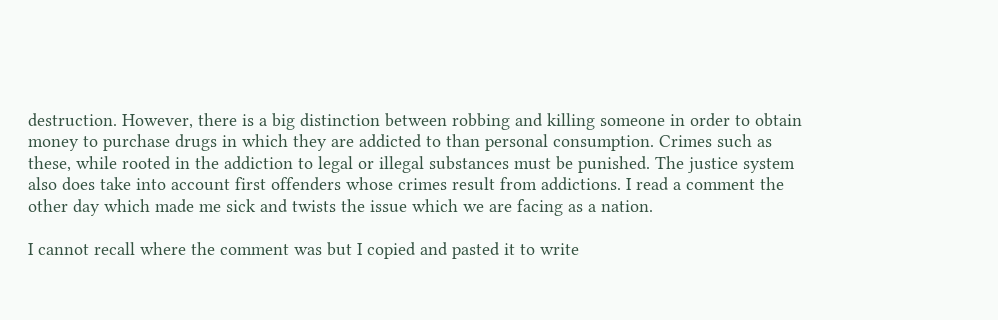destruction. However, there is a big distinction between robbing and killing someone in order to obtain money to purchase drugs in which they are addicted to than personal consumption. Crimes such as these, while rooted in the addiction to legal or illegal substances must be punished. The justice system also does take into account first offenders whose crimes result from addictions. I read a comment the other day which made me sick and twists the issue which we are facing as a nation.

I cannot recall where the comment was but I copied and pasted it to write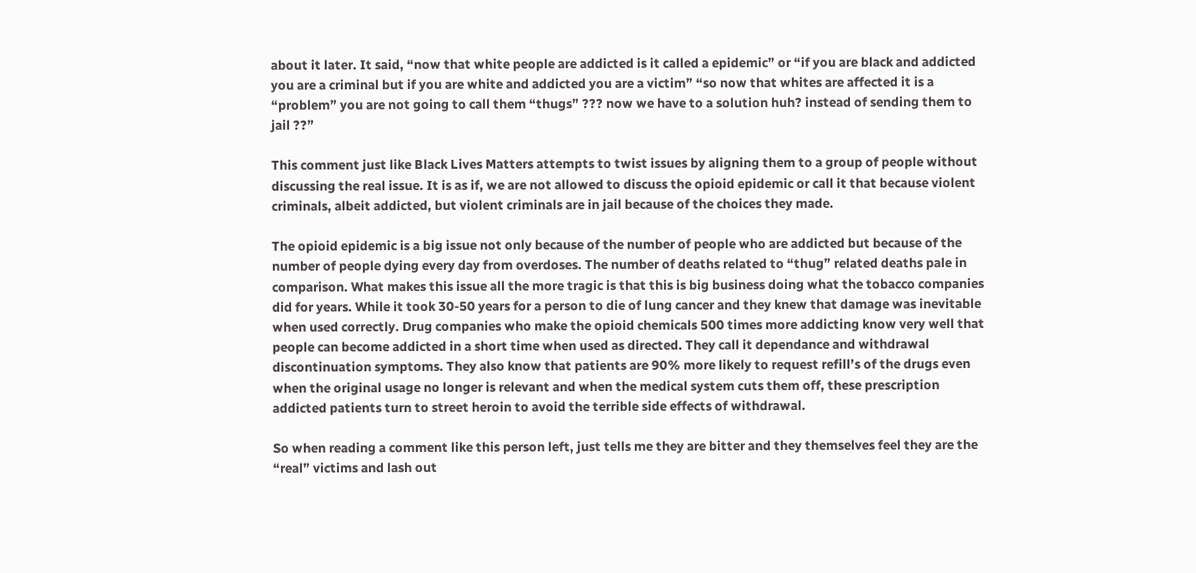about it later. It said, “now that white people are addicted is it called a epidemic” or “if you are black and addicted you are a criminal but if you are white and addicted you are a victim” “so now that whites are affected it is a “problem” you are not going to call them “thugs” ??? now we have to a solution huh? instead of sending them to jail ??”

This comment just like Black Lives Matters attempts to twist issues by aligning them to a group of people without discussing the real issue. It is as if, we are not allowed to discuss the opioid epidemic or call it that because violent criminals, albeit addicted, but violent criminals are in jail because of the choices they made.

The opioid epidemic is a big issue not only because of the number of people who are addicted but because of the number of people dying every day from overdoses. The number of deaths related to “thug” related deaths pale in comparison. What makes this issue all the more tragic is that this is big business doing what the tobacco companies did for years. While it took 30-50 years for a person to die of lung cancer and they knew that damage was inevitable when used correctly. Drug companies who make the opioid chemicals 500 times more addicting know very well that people can become addicted in a short time when used as directed. They call it dependance and withdrawal discontinuation symptoms. They also know that patients are 90% more likely to request refill’s of the drugs even when the original usage no longer is relevant and when the medical system cuts them off, these prescription addicted patients turn to street heroin to avoid the terrible side effects of withdrawal.

So when reading a comment like this person left, just tells me they are bitter and they themselves feel they are the “real” victims and lash out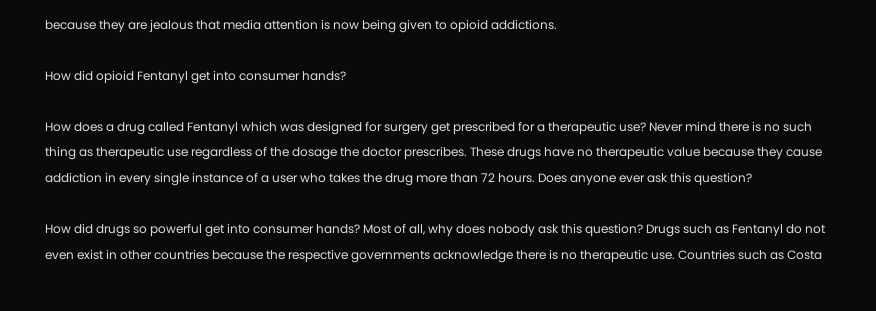because they are jealous that media attention is now being given to opioid addictions.

How did opioid Fentanyl get into consumer hands?

How does a drug called Fentanyl which was designed for surgery get prescribed for a therapeutic use? Never mind there is no such thing as therapeutic use regardless of the dosage the doctor prescribes. These drugs have no therapeutic value because they cause addiction in every single instance of a user who takes the drug more than 72 hours. Does anyone ever ask this question?

How did drugs so powerful get into consumer hands? Most of all, why does nobody ask this question? Drugs such as Fentanyl do not even exist in other countries because the respective governments acknowledge there is no therapeutic use. Countries such as Costa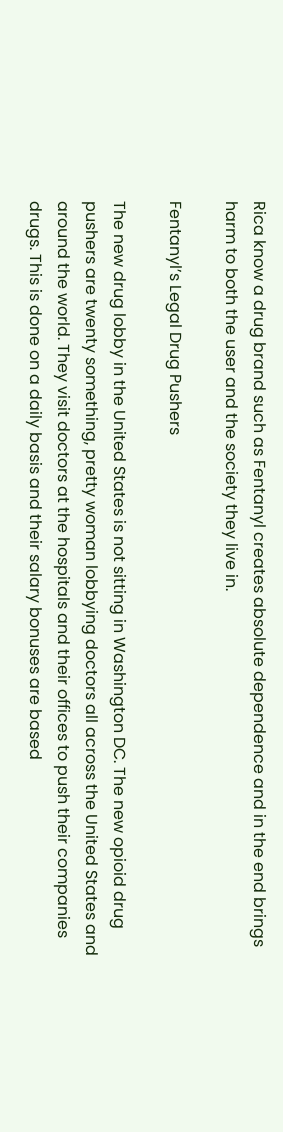Rica know a drug brand such as Fentanyl creates absolute dependence and in the end brings harm to both the user and the society they live in.

Fentanyl’s Legal Drug Pushers

The new drug lobby in the United States is not sitting in Washington DC. The new opioid drug pushers are twenty something, pretty woman lobbying doctors all across the United States and around the world. They visit doctors at the hospitals and their offices to push their companies drugs. This is done on a daily basis and their salary bonuses are based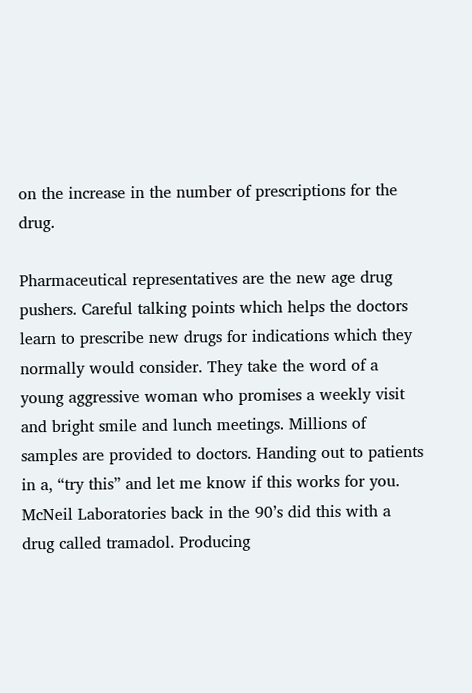on the increase in the number of prescriptions for the drug.

Pharmaceutical representatives are the new age drug pushers. Careful talking points which helps the doctors learn to prescribe new drugs for indications which they normally would consider. They take the word of a young aggressive woman who promises a weekly visit and bright smile and lunch meetings. Millions of samples are provided to doctors. Handing out to patients in a, “try this” and let me know if this works for you. McNeil Laboratories back in the 90’s did this with a drug called tramadol. Producing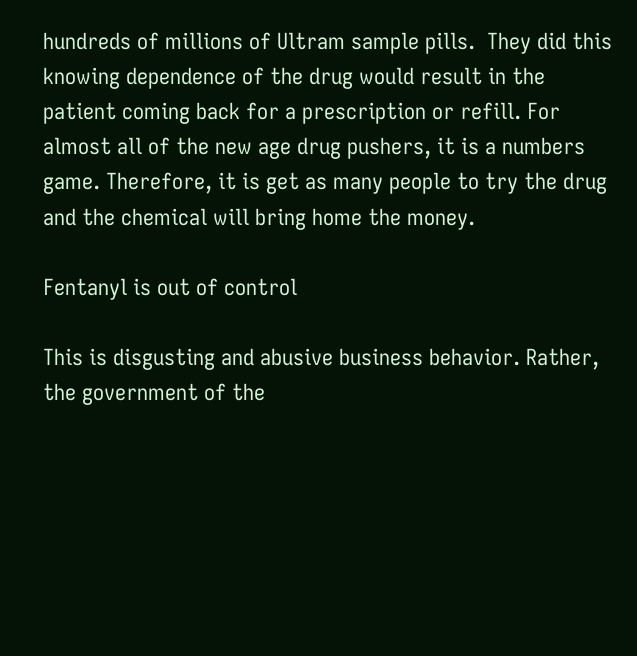hundreds of millions of Ultram sample pills.  They did this knowing dependence of the drug would result in the patient coming back for a prescription or refill. For almost all of the new age drug pushers, it is a numbers game. Therefore, it is get as many people to try the drug and the chemical will bring home the money.

Fentanyl is out of control

This is disgusting and abusive business behavior. Rather, the government of the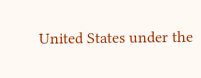United States under the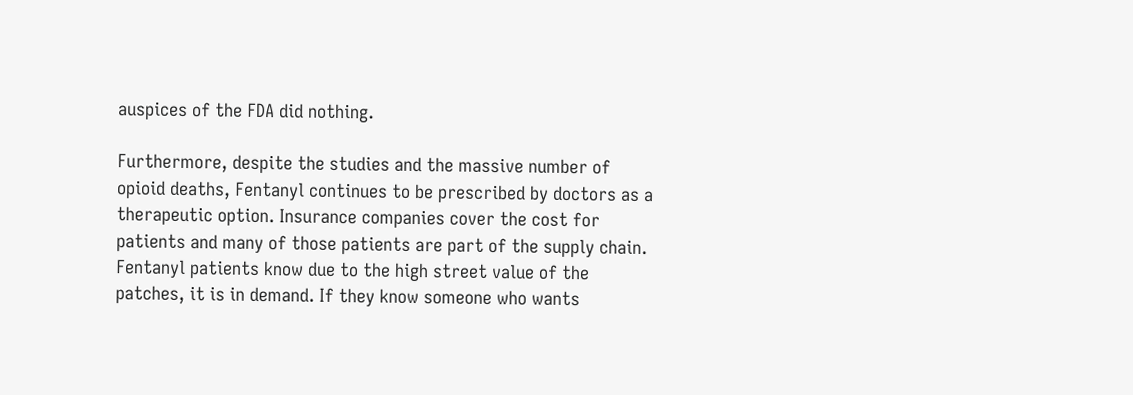auspices of the FDA did nothing.

Furthermore, despite the studies and the massive number of opioid deaths, Fentanyl continues to be prescribed by doctors as a therapeutic option. Insurance companies cover the cost for patients and many of those patients are part of the supply chain. Fentanyl patients know due to the high street value of the patches, it is in demand. If they know someone who wants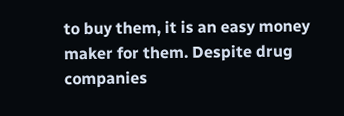to buy them, it is an easy money maker for them. Despite drug companies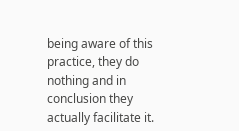being aware of this practice, they do nothing and in conclusion they actually facilitate it.